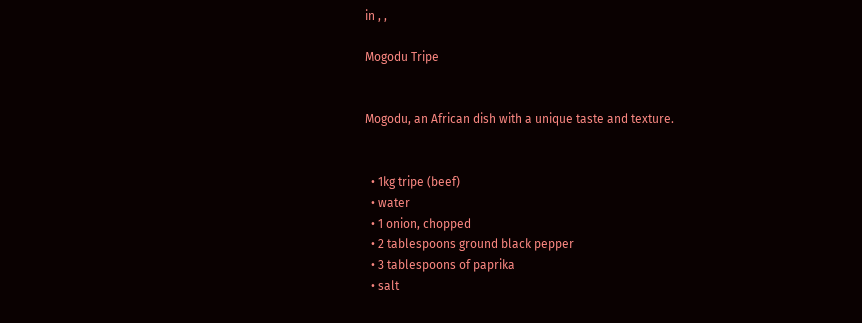in , ,

Mogodu Tripe


Mogodu, an African dish with a unique taste and texture.


  • 1kg tripe (beef)
  • water
  • 1 onion, chopped
  • 2 tablespoons ground black pepper
  • 3 tablespoons of paprika
  • salt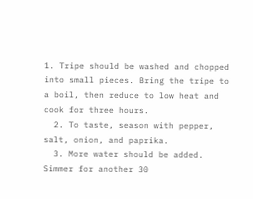1. Tripe should be washed and chopped into small pieces. Bring the tripe to a boil, then reduce to low heat and cook for three hours.
  2. To taste, season with pepper, salt, onion, and paprika.
  3. More water should be added. Simmer for another 30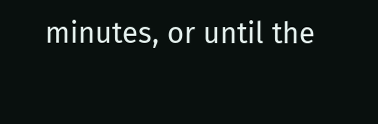minutes, or until the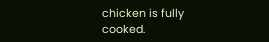chicken is fully cooked.